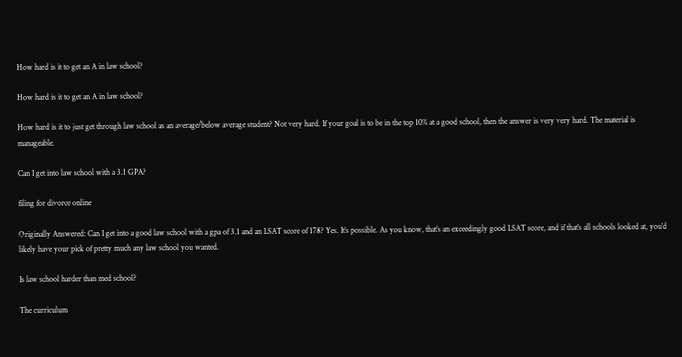How hard is it to get an A in law school?

How hard is it to get an A in law school?

How hard is it to just get through law school as an average/below average student? Not very hard. If your goal is to be in the top 10% at a good school, then the answer is very very hard. The material is manageable.

Can I get into law school with a 3.1 GPA?

filing for divorce online

Originally Answered: Can I get into a good law school with a gpa of 3.1 and an LSAT score of 178? Yes. It’s possible. As you know, that’s an exceedingly good LSAT score, and if that’s all schools looked at, you’d likely have your pick of pretty much any law school you wanted.

Is law school harder than med school?

The curriculum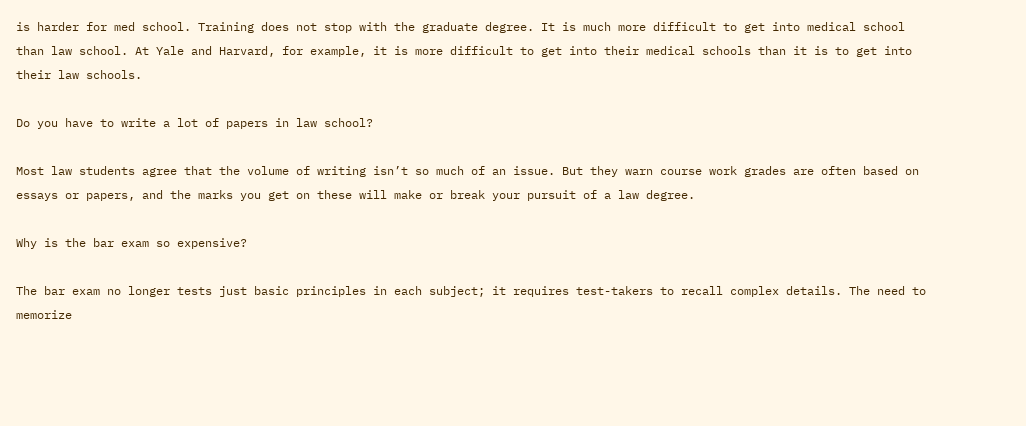is harder for med school. Training does not stop with the graduate degree. It is much more difficult to get into medical school than law school. At Yale and Harvard, for example, it is more difficult to get into their medical schools than it is to get into their law schools.

Do you have to write a lot of papers in law school?

Most law students agree that the volume of writing isn’t so much of an issue. But they warn course work grades are often based on essays or papers, and the marks you get on these will make or break your pursuit of a law degree.

Why is the bar exam so expensive?

The bar exam no longer tests just basic principles in each subject; it requires test-takers to recall complex details. The need to memorize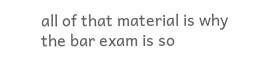all of that material is why the bar exam is so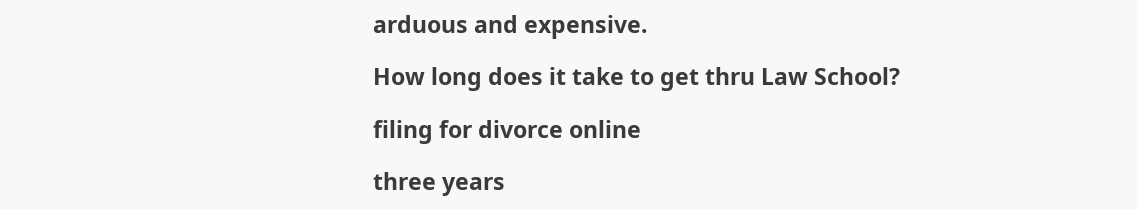arduous and expensive.

How long does it take to get thru Law School?

filing for divorce online

three years